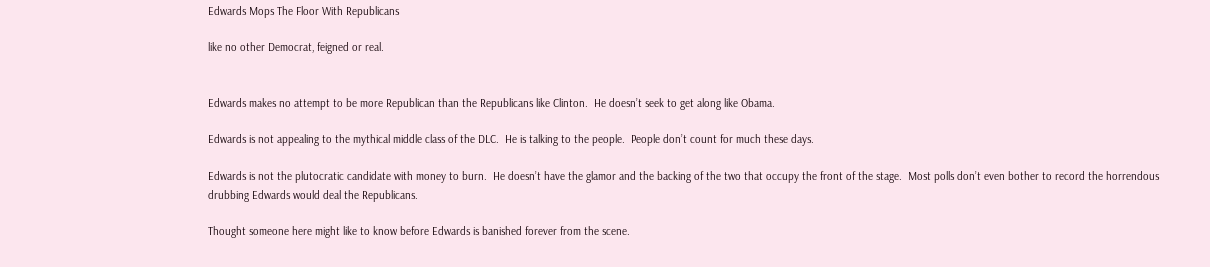Edwards Mops The Floor With Republicans

like no other Democrat, feigned or real.


Edwards makes no attempt to be more Republican than the Republicans like Clinton.  He doesn’t seek to get along like Obama.

Edwards is not appealing to the mythical middle class of the DLC.  He is talking to the people.  People don’t count for much these days.

Edwards is not the plutocratic candidate with money to burn.  He doesn’t have the glamor and the backing of the two that occupy the front of the stage.  Most polls don’t even bother to record the horrendous drubbing Edwards would deal the Republicans.

Thought someone here might like to know before Edwards is banished forever from the scene.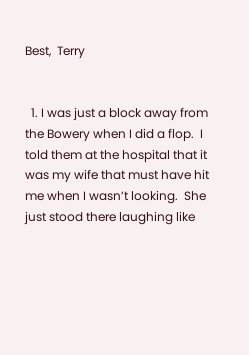Best,  Terry


  1. I was just a block away from the Bowery when I did a flop.  I told them at the hospital that it was my wife that must have hit me when I wasn’t looking.  She just stood there laughing like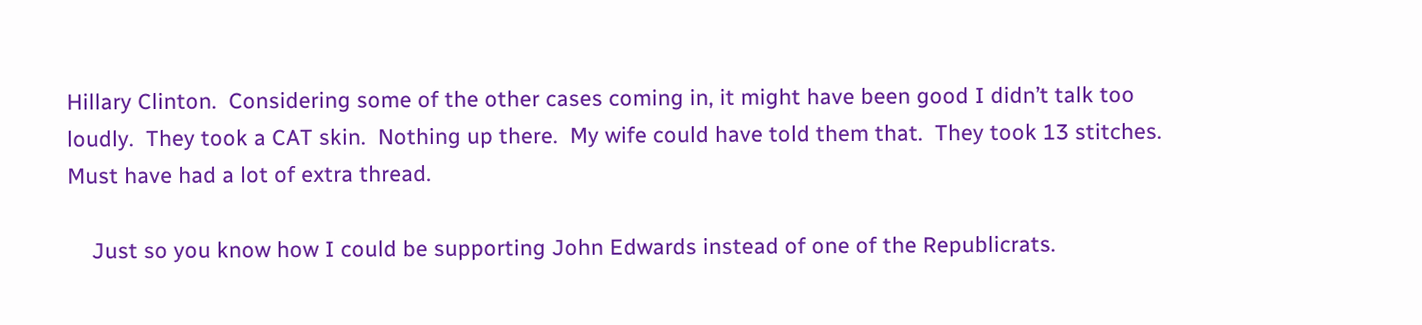Hillary Clinton.  Considering some of the other cases coming in, it might have been good I didn’t talk too loudly.  They took a CAT skin.  Nothing up there.  My wife could have told them that.  They took 13 stitches.  Must have had a lot of extra thread.

    Just so you know how I could be supporting John Edwards instead of one of the Republicrats.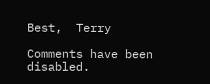Best,  Terry

Comments have been disabled.